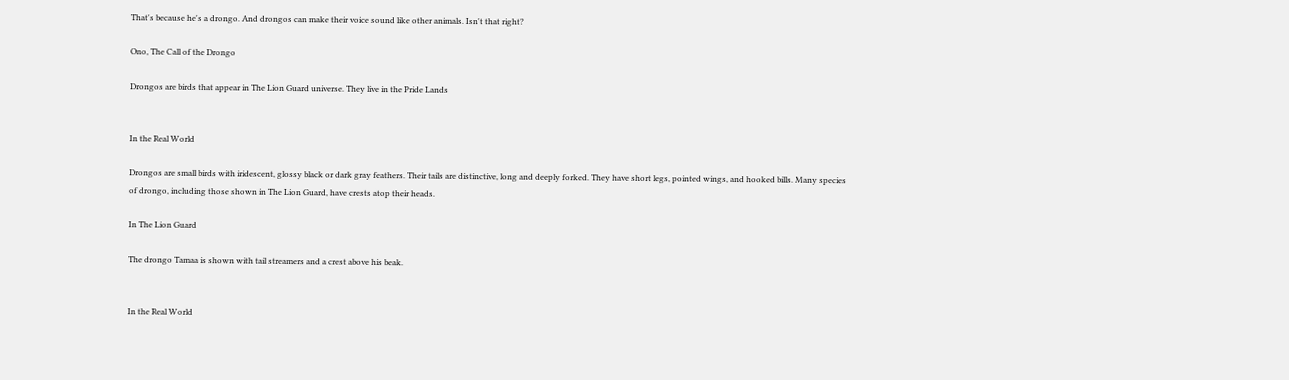That's because he's a drongo. And drongos can make their voice sound like other animals. Isn't that right?

Ono, The Call of the Drongo

Drongos are birds that appear in The Lion Guard universe. They live in the Pride Lands


In the Real World

Drongos are small birds with iridescent, glossy black or dark gray feathers. Their tails are distinctive, long and deeply forked. They have short legs, pointed wings, and hooked bills. Many species of drongo, including those shown in The Lion Guard, have crests atop their heads.

In The Lion Guard

The drongo Tamaa is shown with tail streamers and a crest above his beak.


In the Real World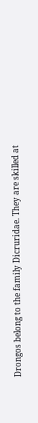Drongos belong to the family Dicruridae. They are skilled at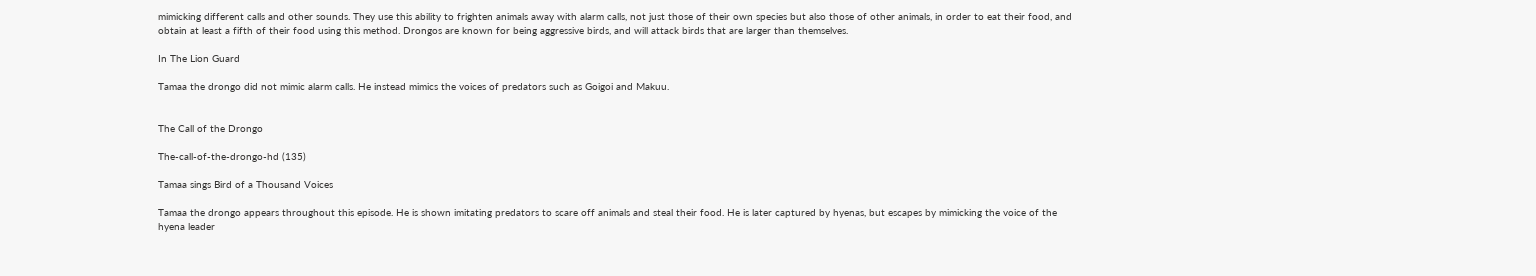mimicking different calls and other sounds. They use this ability to frighten animals away with alarm calls, not just those of their own species but also those of other animals, in order to eat their food, and obtain at least a fifth of their food using this method. Drongos are known for being aggressive birds, and will attack birds that are larger than themselves.

In The Lion Guard

Tamaa the drongo did not mimic alarm calls. He instead mimics the voices of predators such as Goigoi and Makuu.


The Call of the Drongo

The-call-of-the-drongo-hd (135)

Tamaa sings Bird of a Thousand Voices

Tamaa the drongo appears throughout this episode. He is shown imitating predators to scare off animals and steal their food. He is later captured by hyenas, but escapes by mimicking the voice of the hyena leader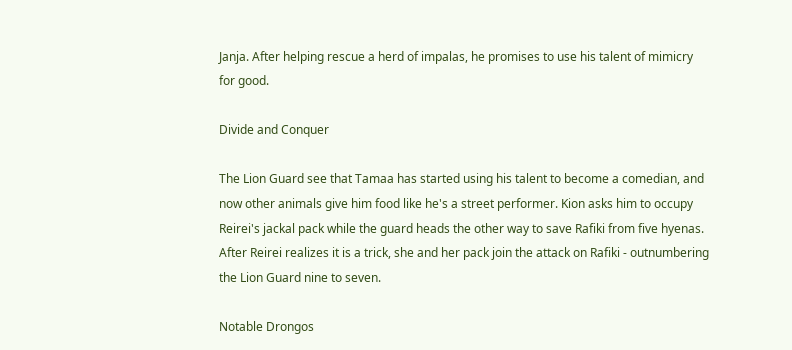Janja. After helping rescue a herd of impalas, he promises to use his talent of mimicry for good.

Divide and Conquer

The Lion Guard see that Tamaa has started using his talent to become a comedian, and now other animals give him food like he's a street performer. Kion asks him to occupy Reirei's jackal pack while the guard heads the other way to save Rafiki from five hyenas. After Reirei realizes it is a trick, she and her pack join the attack on Rafiki - outnumbering the Lion Guard nine to seven.

Notable Drongos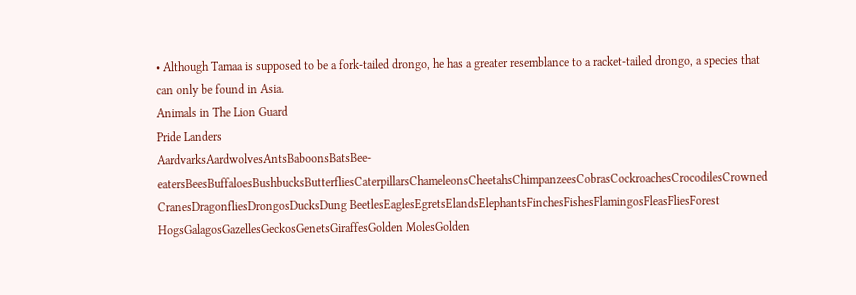• Although Tamaa is supposed to be a fork-tailed drongo, he has a greater resemblance to a racket-tailed drongo, a species that can only be found in Asia.
Animals in The Lion Guard
Pride Landers
AardvarksAardwolvesAntsBaboonsBatsBee-eatersBeesBuffaloesBushbucksButterfliesCaterpillarsChameleonsCheetahsChimpanzeesCobrasCockroachesCrocodilesCrowned CranesDragonfliesDrongosDucksDung BeetlesEaglesEgretsElandsElephantsFinchesFishesFlamingosFleasFliesForest HogsGalagosGazellesGeckosGenetsGiraffesGolden MolesGolden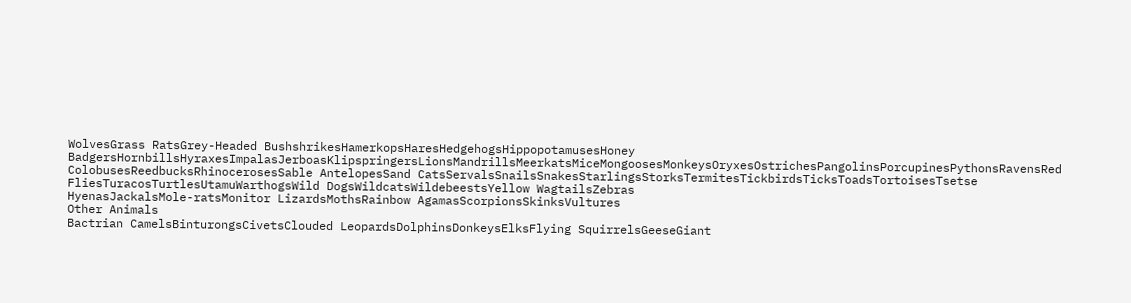WolvesGrass RatsGrey-Headed BushshrikesHamerkopsHaresHedgehogsHippopotamusesHoney BadgersHornbillsHyraxesImpalasJerboasKlipspringersLionsMandrillsMeerkatsMiceMongoosesMonkeysOryxesOstrichesPangolinsPorcupinesPythonsRavensRed ColobusesReedbucksRhinocerosesSable AntelopesSand CatsServalsSnailsSnakesStarlingsStorksTermitesTickbirdsTicksToadsTortoisesTsetse FliesTuracosTurtlesUtamuWarthogsWild DogsWildcatsWildebeestsYellow WagtailsZebras
HyenasJackalsMole-ratsMonitor LizardsMothsRainbow AgamasScorpionsSkinksVultures
Other Animals
Bactrian CamelsBinturongsCivetsClouded LeopardsDolphinsDonkeysElksFlying SquirrelsGeeseGiant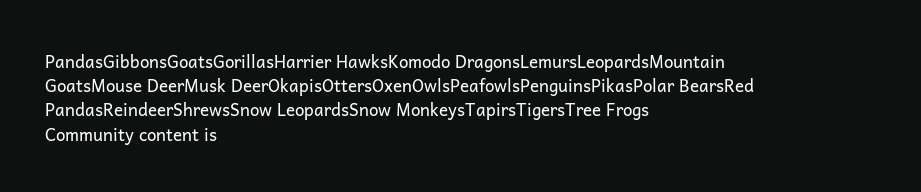PandasGibbonsGoatsGorillasHarrier HawksKomodo DragonsLemursLeopardsMountain GoatsMouse DeerMusk DeerOkapisOttersOxenOwlsPeafowlsPenguinsPikasPolar BearsRed PandasReindeerShrewsSnow LeopardsSnow MonkeysTapirsTigersTree Frogs
Community content is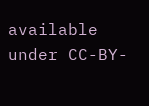available under CC-BY-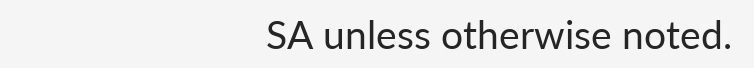SA unless otherwise noted.